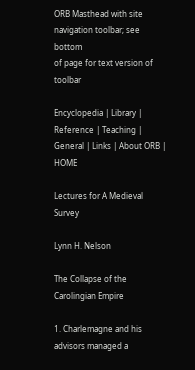ORB Masthead with site navigation toolbar; see bottom
of page for text version of toolbar

Encyclopedia | Library | Reference | Teaching | General | Links | About ORB | HOME

Lectures for A Medieval Survey

Lynn H. Nelson

The Collapse of the Carolingian Empire

1. Charlemagne and his advisors managed a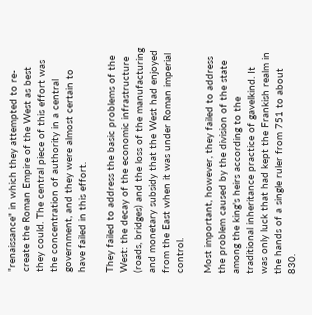"renaissance" in which they attempted to re-create the Roman Empire of the West as best they could. The central piece of this effort was the concentration of authority in a central government, and they were almost certain to have failed in this effort.

They failed to address the basic problems of the West: the decay of the economic infrastructure (roads, bridges) and the loss of the manufacturing and monetary subsidy that the West had enjoyed from the East when it was under Roman imperial control.

Most important, however, they failed to address the problem caused by the division of the state among the king's heirs according to the traditional inheritance practice of gavelkind. It was only luck that had kept the Frankish realm in the hands of a single ruler from 751 to about 830.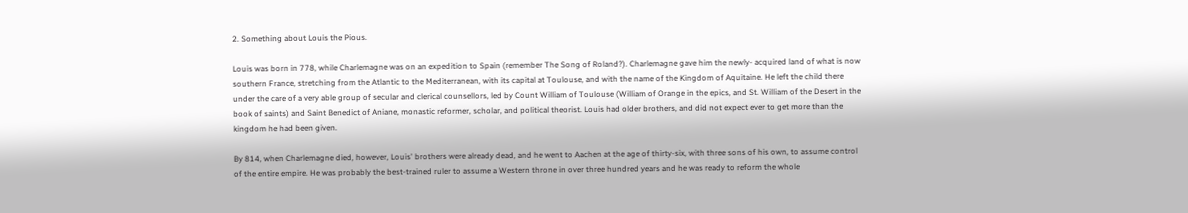2. Something about Louis the Pious.

Louis was born in 778, while Charlemagne was on an expedition to Spain (remember The Song of Roland?). Charlemagne gave him the newly- acquired land of what is now southern France, stretching from the Atlantic to the Mediterranean, with its capital at Toulouse, and with the name of the Kingdom of Aquitaine. He left the child there under the care of a very able group of secular and clerical counsellors, led by Count William of Toulouse (William of Orange in the epics, and St. William of the Desert in the book of saints) and Saint Benedict of Aniane, monastic reformer, scholar, and political theorist. Louis had older brothers, and did not expect ever to get more than the kingdom he had been given.

By 814, when Charlemagne died, however, Louis' brothers were already dead, and he went to Aachen at the age of thirty-six, with three sons of his own, to assume control of the entire empire. He was probably the best-trained ruler to assume a Western throne in over three hundred years and he was ready to reform the whole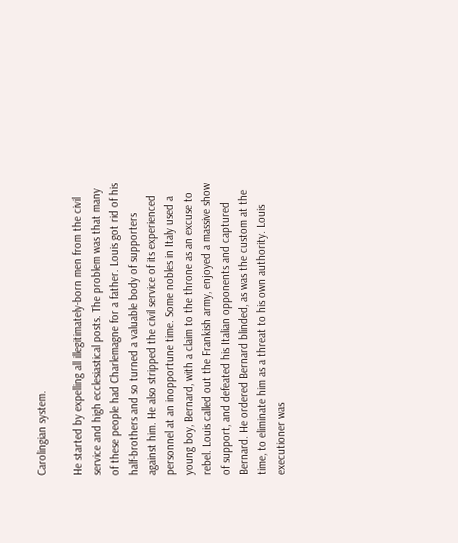Carolingian system.

He started by expelling all illegitimately-born men from the civil service and high ecclesiastical posts. The problem was that many of these people had Charlemagne for a father. Louis got rid of his half-brothers and so turned a valuable body of supporters against him. He also stripped the civil service of its experienced personnel at an inopportune time. Some nobles in Italy used a young boy, Bernard, with a claim to the throne as an excuse to rebel. Louis called out the Frankish army, enjoyed a massive show of support, and defeated his Italian opponents and captured Bernard. He ordered Bernard blinded, as was the custom at the time, to eliminate him as a threat to his own authority. Louis executioner was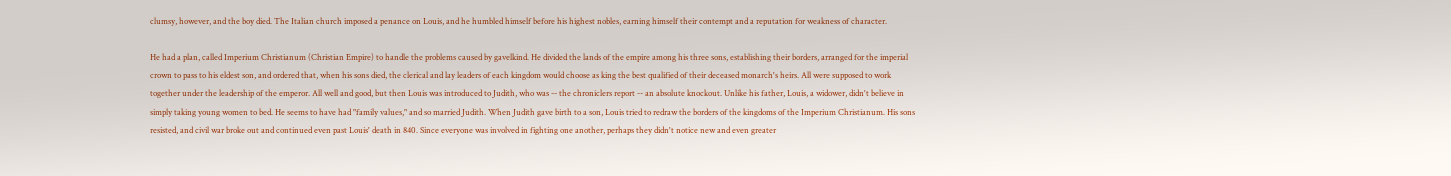clumsy, however, and the boy died. The Italian church imposed a penance on Louis, and he humbled himself before his highest nobles, earning himself their contempt and a reputation for weakness of character.

He had a plan, called Imperium Christianum (Christian Empire) to handle the problems caused by gavelkind. He divided the lands of the empire among his three sons, establishing their borders, arranged for the imperial crown to pass to his eldest son, and ordered that, when his sons died, the clerical and lay leaders of each kingdom would choose as king the best qualified of their deceased monarch's heirs. All were supposed to work together under the leadership of the emperor. All well and good, but then Louis was introduced to Judith, who was -- the chroniclers report -- an absolute knockout. Unlike his father, Louis, a widower, didn't believe in simply taking young women to bed. He seems to have had "family values," and so married Judith. When Judith gave birth to a son, Louis tried to redraw the borders of the kingdoms of the Imperium Christianum. His sons resisted, and civil war broke out and continued even past Louis' death in 840. Since everyone was involved in fighting one another, perhaps they didn't notice new and even greater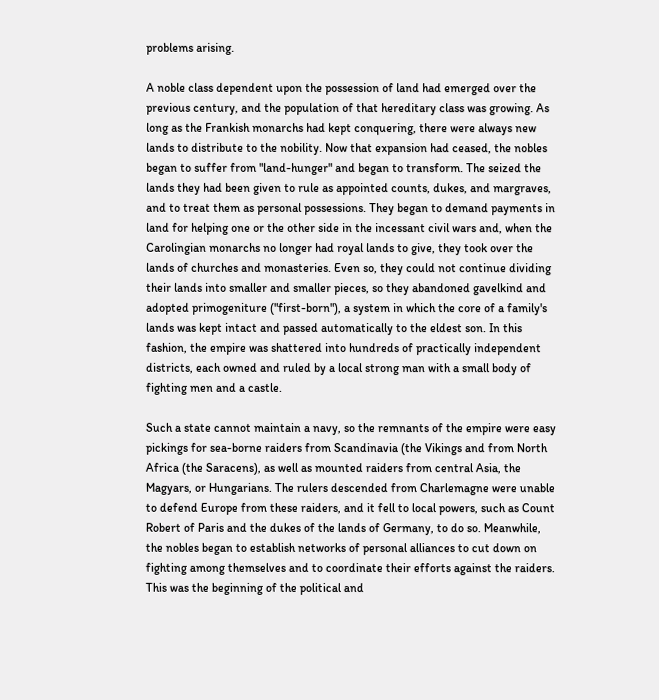problems arising.

A noble class dependent upon the possession of land had emerged over the previous century, and the population of that hereditary class was growing. As long as the Frankish monarchs had kept conquering, there were always new lands to distribute to the nobility. Now that expansion had ceased, the nobles began to suffer from "land-hunger" and began to transform. The seized the lands they had been given to rule as appointed counts, dukes, and margraves, and to treat them as personal possessions. They began to demand payments in land for helping one or the other side in the incessant civil wars and, when the Carolingian monarchs no longer had royal lands to give, they took over the lands of churches and monasteries. Even so, they could not continue dividing their lands into smaller and smaller pieces, so they abandoned gavelkind and adopted primogeniture ("first-born"), a system in which the core of a family's lands was kept intact and passed automatically to the eldest son. In this fashion, the empire was shattered into hundreds of practically independent districts, each owned and ruled by a local strong man with a small body of fighting men and a castle.

Such a state cannot maintain a navy, so the remnants of the empire were easy pickings for sea-borne raiders from Scandinavia (the Vikings and from North Africa (the Saracens), as well as mounted raiders from central Asia, the Magyars, or Hungarians. The rulers descended from Charlemagne were unable to defend Europe from these raiders, and it fell to local powers, such as Count Robert of Paris and the dukes of the lands of Germany, to do so. Meanwhile, the nobles began to establish networks of personal alliances to cut down on fighting among themselves and to coordinate their efforts against the raiders. This was the beginning of the political and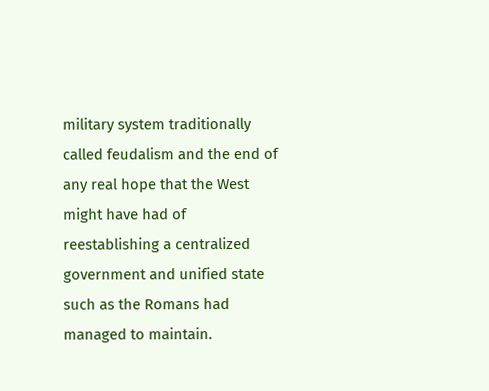military system traditionally called feudalism and the end of any real hope that the West might have had of reestablishing a centralized government and unified state such as the Romans had managed to maintain.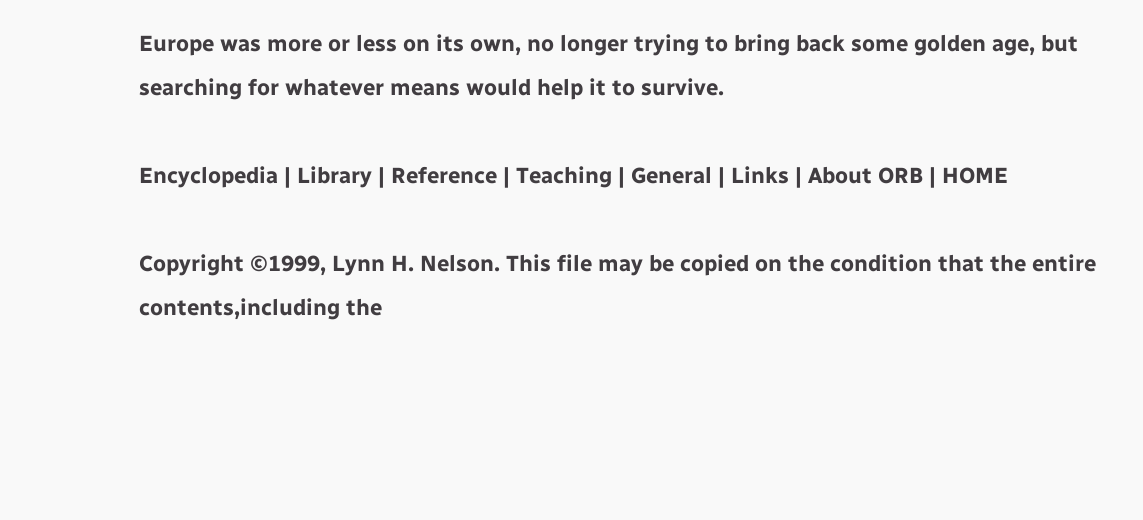Europe was more or less on its own, no longer trying to bring back some golden age, but searching for whatever means would help it to survive.

Encyclopedia | Library | Reference | Teaching | General | Links | About ORB | HOME

Copyright ©1999, Lynn H. Nelson. This file may be copied on the condition that the entire contents,including the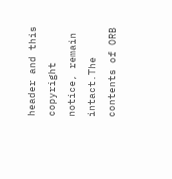header and this copyright notice, remain intact.The contents of ORB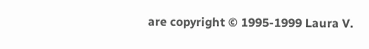are copyright © 1995-1999 Laura V.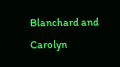Blanchard and Carolyn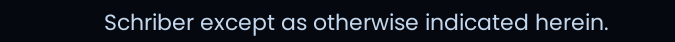Schriber except as otherwise indicated herein.